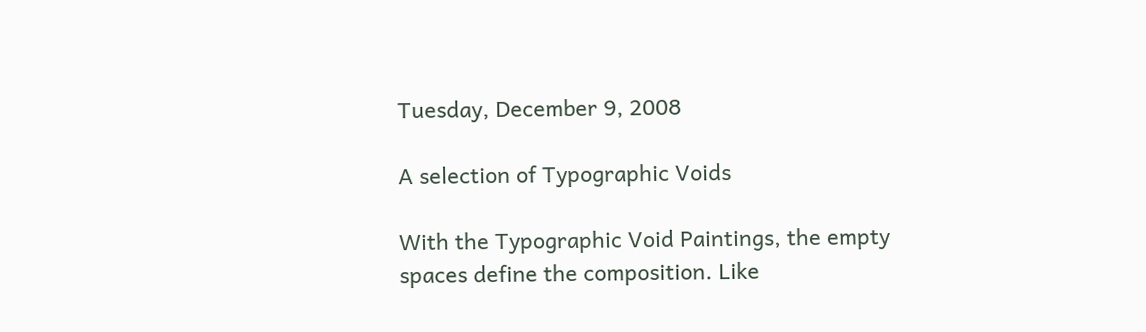Tuesday, December 9, 2008

A selection of Typographic Voids

With the Typographic Void Paintings, the empty spaces define the composition. Like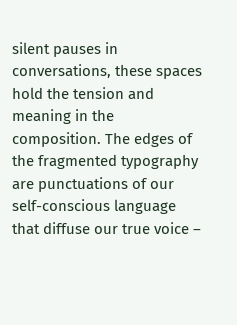silent pauses in conversations, these spaces hold the tension and meaning in the composition. The edges of the fragmented typography are punctuations of our self-conscious language that diffuse our true voice –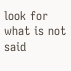look for what is not said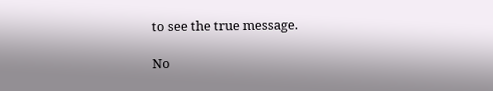to see the true message.

No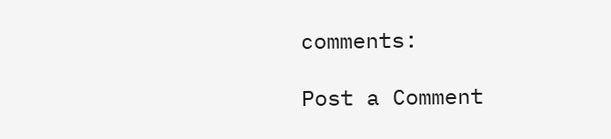comments:

Post a Comment